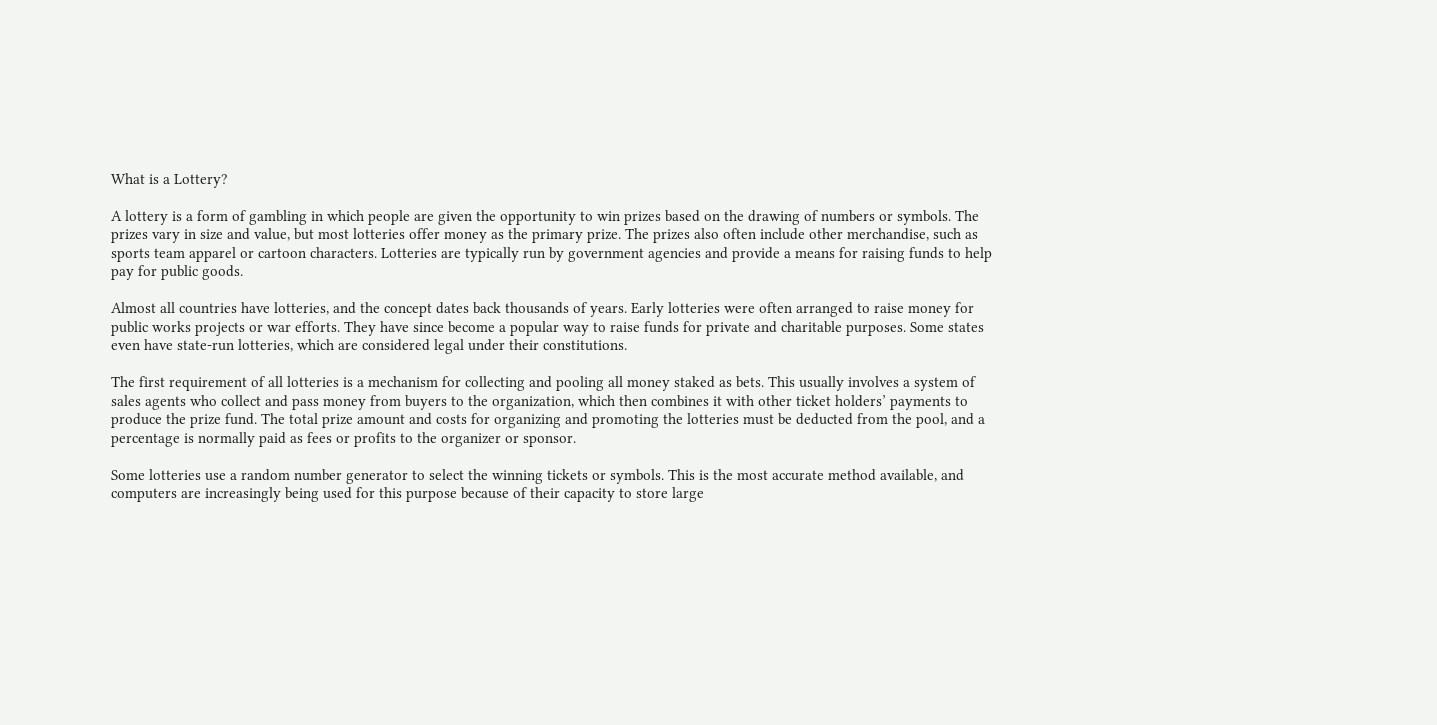What is a Lottery?

A lottery is a form of gambling in which people are given the opportunity to win prizes based on the drawing of numbers or symbols. The prizes vary in size and value, but most lotteries offer money as the primary prize. The prizes also often include other merchandise, such as sports team apparel or cartoon characters. Lotteries are typically run by government agencies and provide a means for raising funds to help pay for public goods.

Almost all countries have lotteries, and the concept dates back thousands of years. Early lotteries were often arranged to raise money for public works projects or war efforts. They have since become a popular way to raise funds for private and charitable purposes. Some states even have state-run lotteries, which are considered legal under their constitutions.

The first requirement of all lotteries is a mechanism for collecting and pooling all money staked as bets. This usually involves a system of sales agents who collect and pass money from buyers to the organization, which then combines it with other ticket holders’ payments to produce the prize fund. The total prize amount and costs for organizing and promoting the lotteries must be deducted from the pool, and a percentage is normally paid as fees or profits to the organizer or sponsor.

Some lotteries use a random number generator to select the winning tickets or symbols. This is the most accurate method available, and computers are increasingly being used for this purpose because of their capacity to store large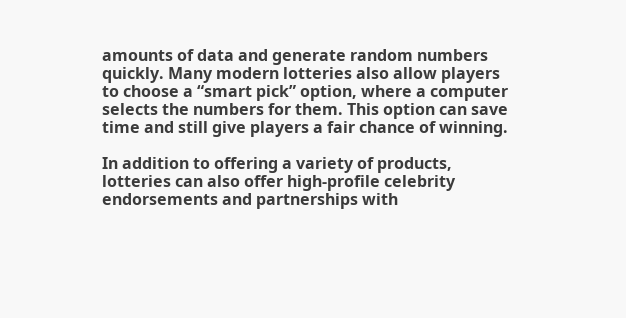amounts of data and generate random numbers quickly. Many modern lotteries also allow players to choose a “smart pick” option, where a computer selects the numbers for them. This option can save time and still give players a fair chance of winning.

In addition to offering a variety of products, lotteries can also offer high-profile celebrity endorsements and partnerships with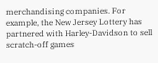merchandising companies. For example, the New Jersey Lottery has partnered with Harley-Davidson to sell scratch-off games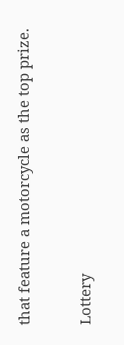that feature a motorcycle as the top prize.

Lottery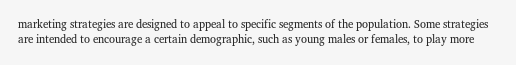marketing strategies are designed to appeal to specific segments of the population. Some strategies are intended to encourage a certain demographic, such as young males or females, to play more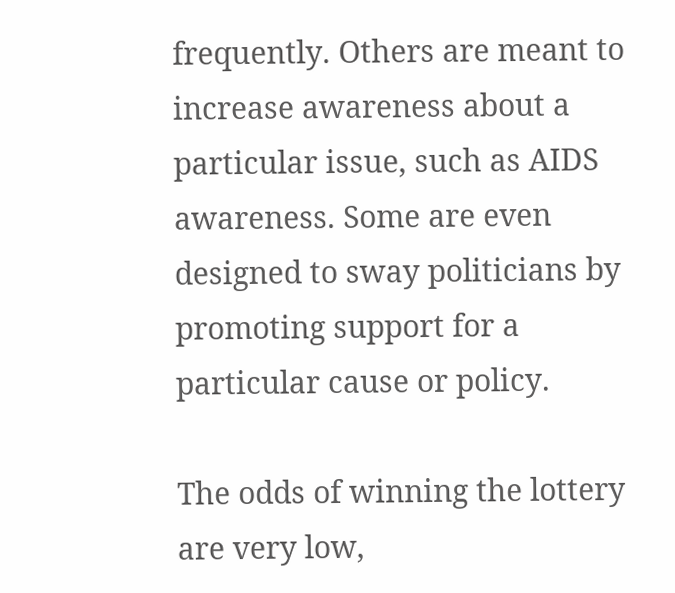frequently. Others are meant to increase awareness about a particular issue, such as AIDS awareness. Some are even designed to sway politicians by promoting support for a particular cause or policy.

The odds of winning the lottery are very low,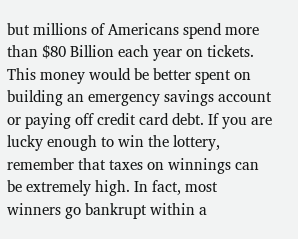but millions of Americans spend more than $80 Billion each year on tickets. This money would be better spent on building an emergency savings account or paying off credit card debt. If you are lucky enough to win the lottery, remember that taxes on winnings can be extremely high. In fact, most winners go bankrupt within a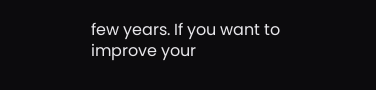few years. If you want to improve your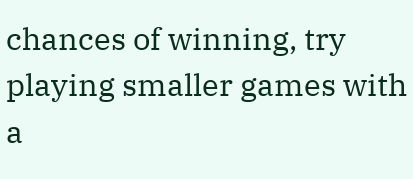chances of winning, try playing smaller games with a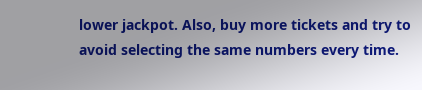lower jackpot. Also, buy more tickets and try to avoid selecting the same numbers every time.